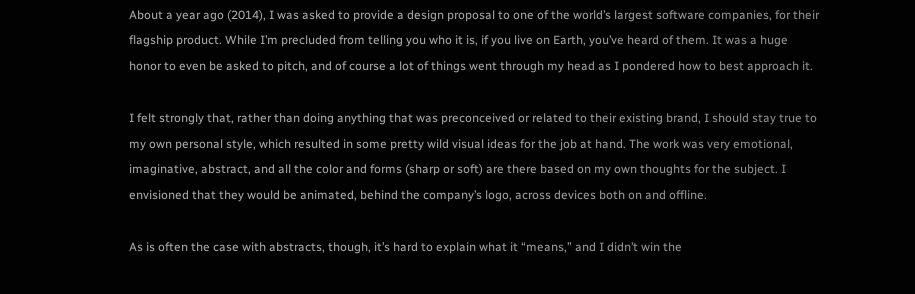About a year ago (2014), I was asked to provide a design proposal to one of the world’s largest software companies, for their flagship product. While I’m precluded from telling you who it is, if you live on Earth, you’ve heard of them. It was a huge honor to even be asked to pitch, and of course a lot of things went through my head as I pondered how to best approach it.

I felt strongly that, rather than doing anything that was preconceived or related to their existing brand, I should stay true to my own personal style, which resulted in some pretty wild visual ideas for the job at hand. The work was very emotional, imaginative, abstract, and all the color and forms (sharp or soft) are there based on my own thoughts for the subject. I envisioned that they would be animated, behind the company’s logo, across devices both on and offline.

As is often the case with abstracts, though, it’s hard to explain what it “means,” and I didn’t win the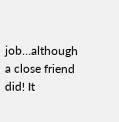job…although a close friend did! It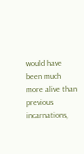would have been much more alive than previous incarnations,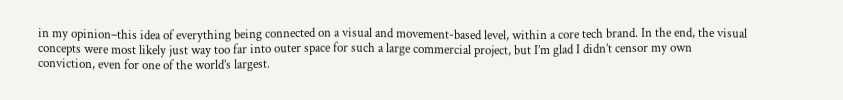in my opinion–this idea of everything being connected on a visual and movement-based level, within a core tech brand. In the end, the visual concepts were most likely just way too far into outer space for such a large commercial project, but I’m glad I didn’t censor my own conviction, even for one of the world’s largest.